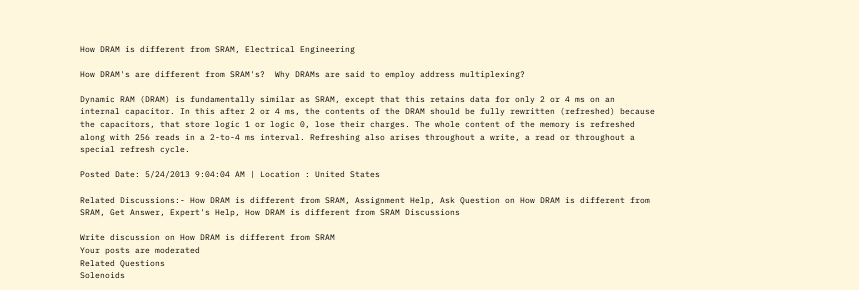How DRAM is different from SRAM, Electrical Engineering

How DRAM's are different from SRAM's?  Why DRAMs are said to employ address multiplexing?

Dynamic RAM (DRAM) is fundamentally similar as SRAM, except that this retains data for only 2 or 4 ms on an internal capacitor. In this after 2 or 4 ms, the contents of the DRAM should be fully rewritten (refreshed) because the capacitors, that store logic 1 or logic 0, lose their charges. The whole content of the memory is refreshed along with 256 reads in a 2-to-4 ms interval. Refreshing also arises throughout a write, a read or throughout a special refresh cycle.

Posted Date: 5/24/2013 9:04:04 AM | Location : United States

Related Discussions:- How DRAM is different from SRAM, Assignment Help, Ask Question on How DRAM is different from SRAM, Get Answer, Expert's Help, How DRAM is different from SRAM Discussions

Write discussion on How DRAM is different from SRAM
Your posts are moderated
Related Questions
Solenoids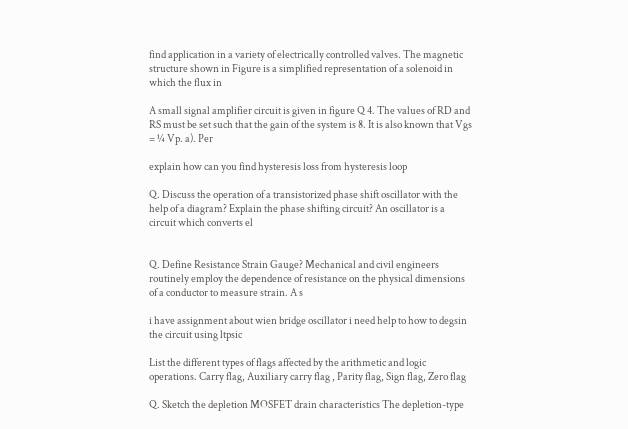find application in a variety of electrically controlled valves. The magnetic structure shown in Figure is a simplified representation of a solenoid in which the flux in

A small signal amplifier circuit is given in figure Q 4. The values of RD and RS must be set such that the gain of the system is 8. It is also known that Vgs = ¼ Vp. a). Per

explain how can you find hysteresis loss from hysteresis loop

Q. Discuss the operation of a transistorized phase shift oscillator with the help of a diagram? Explain the phase shifting circuit? An oscillator is a circuit which converts el


Q. Define Resistance Strain Gauge? Mechanical and civil engineers routinely employ the dependence of resistance on the physical dimensions of a conductor to measure strain. A s

i have assignment about wien bridge oscillator i need help to how to degsin the circuit using ltpsic

List the different types of flags affected by the arithmetic and logic operations. Carry flag, Auxiliary carry flag , Parity flag, Sign flag, Zero flag

Q. Sketch the depletion MOSFET drain characteristics The depletion-type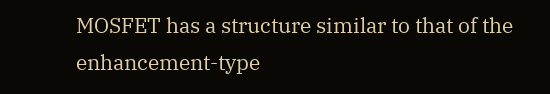MOSFET has a structure similar to that of the enhancement-type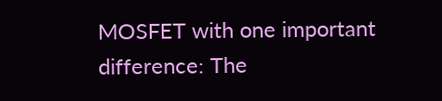MOSFET with one important difference: The